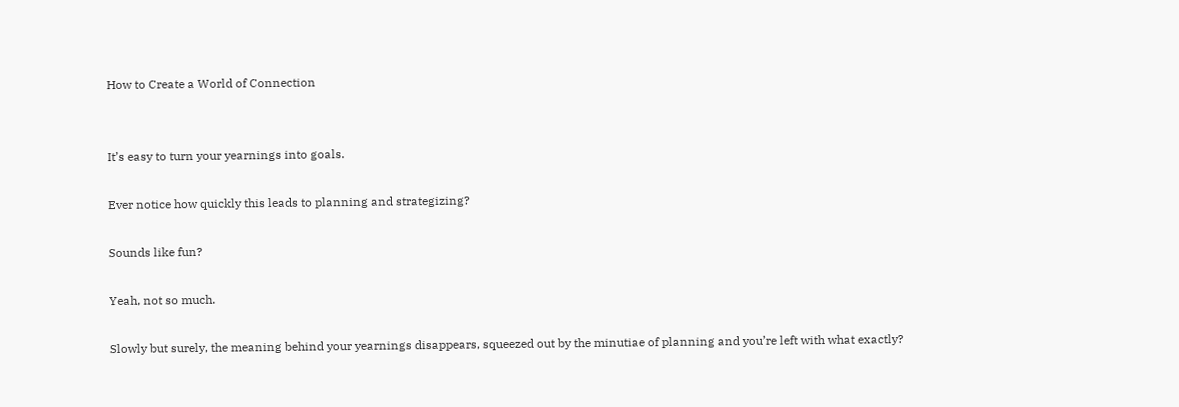How to Create a World of Connection


It’s easy to turn your yearnings into goals.

Ever notice how quickly this leads to planning and strategizing?

Sounds like fun?

Yeah, not so much.

Slowly but surely, the meaning behind your yearnings disappears, squeezed out by the minutiae of planning and you’re left with what exactly?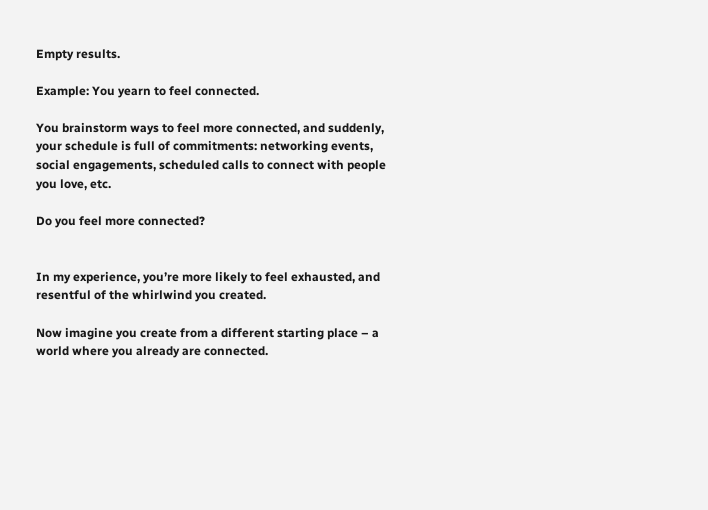Empty results.

Example: You yearn to feel connected.

You brainstorm ways to feel more connected, and suddenly, your schedule is full of commitments: networking events, social engagements, scheduled calls to connect with people you love, etc.

Do you feel more connected?


In my experience, you’re more likely to feel exhausted, and resentful of the whirlwind you created.

Now imagine you create from a different starting place – a world where you already are connected.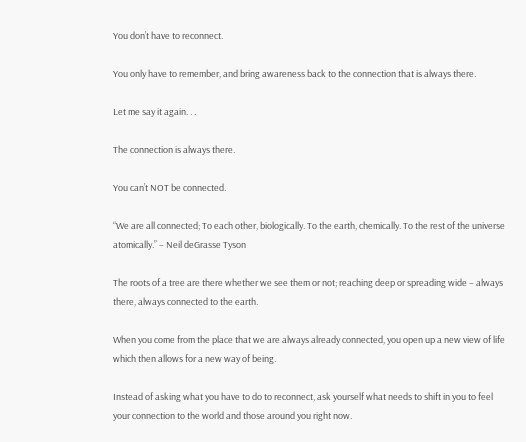You don’t have to reconnect.

You only have to remember, and bring awareness back to the connection that is always there.

Let me say it again. . .

The connection is always there.

You can’t NOT be connected.

“We are all connected; To each other, biologically. To the earth, chemically. To the rest of the universe atomically.” – Neil deGrasse Tyson

The roots of a tree are there whether we see them or not; reaching deep or spreading wide – always there, always connected to the earth.

When you come from the place that we are always already connected, you open up a new view of life which then allows for a new way of being.

Instead of asking what you have to do to reconnect, ask yourself what needs to shift in you to feel your connection to the world and those around you right now.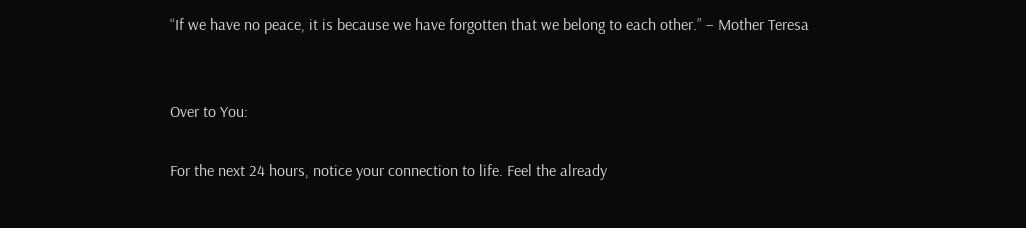“If we have no peace, it is because we have forgotten that we belong to each other.” – Mother Teresa


Over to You:

For the next 24 hours, notice your connection to life. Feel the already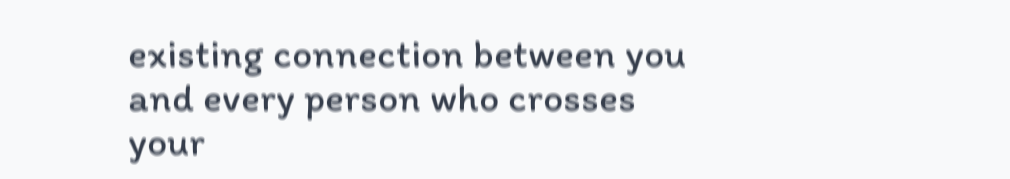existing connection between you and every person who crosses your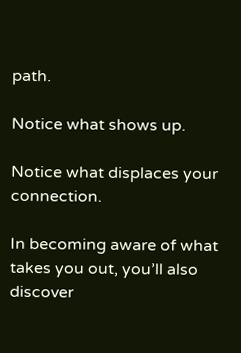path.

Notice what shows up.

Notice what displaces your connection.

In becoming aware of what takes you out, you’ll also discover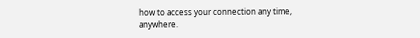how to access your connection any time, anywhere.